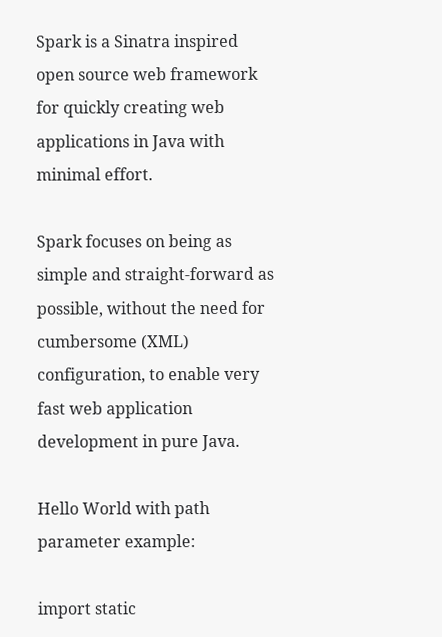Spark is a Sinatra inspired open source web framework for quickly creating web applications in Java with minimal effort.

Spark focuses on being as simple and straight-forward as possible, without the need for cumbersome (XML) configuration, to enable very fast web application development in pure Java.

Hello World with path parameter example:

import static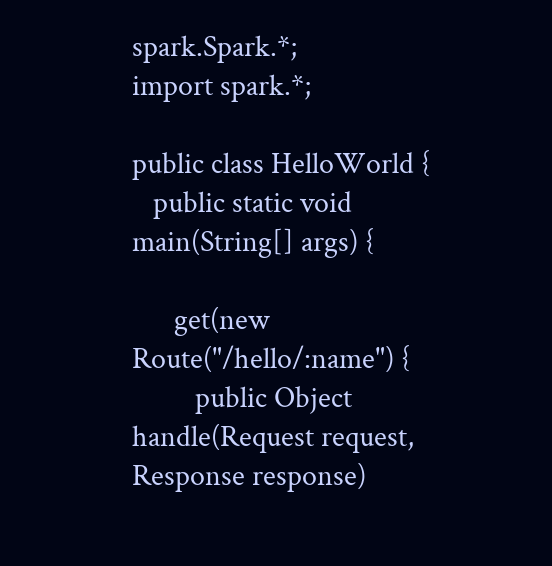spark.Spark.*;
import spark.*;

public class HelloWorld {
   public static void main(String[] args) {

      get(new Route("/hello/:name") {
         public Object handle(Request request, Response response)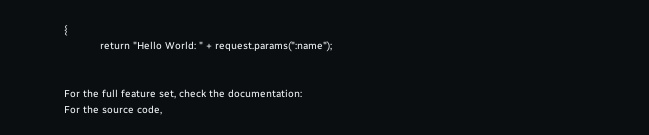{
            return "Hello World: " + request.params(":name");


For the full feature set, check the documentation:
For the source code,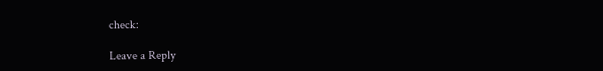check:

Leave a Reply